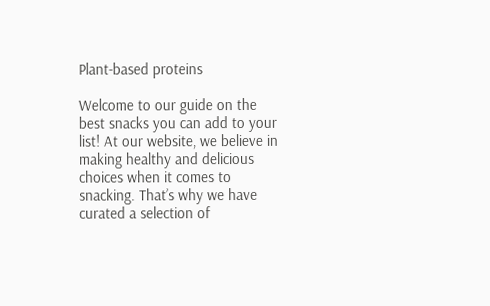Plant-based proteins

Welcome to our guide on the best snacks you can add to your list! At our website, we believe in making healthy and delicious choices when it comes to snacking. That’s why we have curated a selection of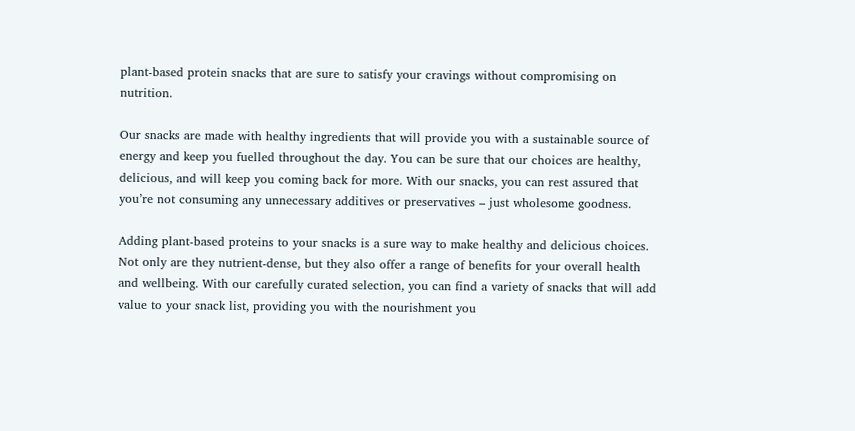plant-based protein snacks that are sure to satisfy your cravings without compromising on nutrition.

Our snacks are made with healthy ingredients that will provide you with a sustainable source of energy and keep you fuelled throughout the day. You can be sure that our choices are healthy, delicious, and will keep you coming back for more. With our snacks, you can rest assured that you’re not consuming any unnecessary additives or preservatives – just wholesome goodness.

Adding plant-based proteins to your snacks is a sure way to make healthy and delicious choices. Not only are they nutrient-dense, but they also offer a range of benefits for your overall health and wellbeing. With our carefully curated selection, you can find a variety of snacks that will add value to your snack list, providing you with the nourishment you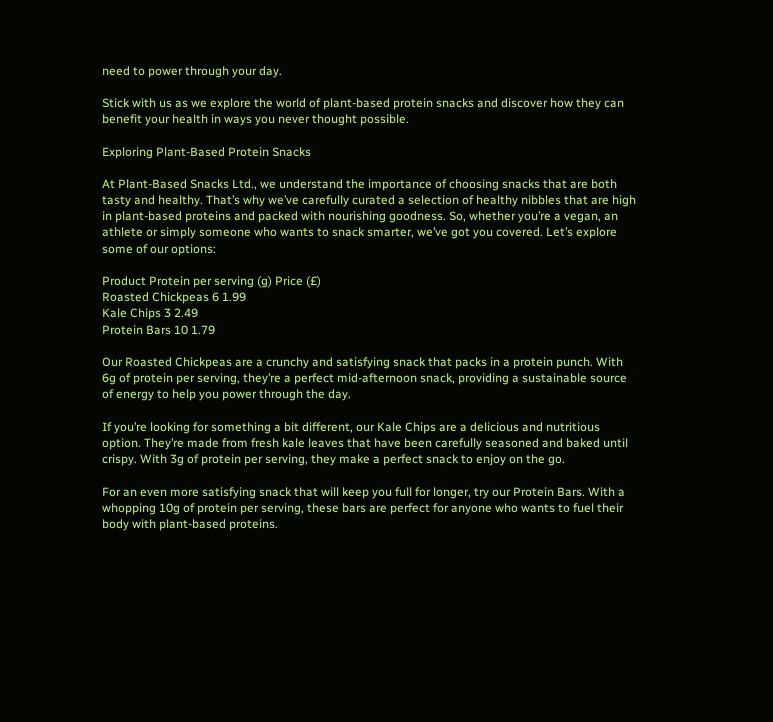need to power through your day.

Stick with us as we explore the world of plant-based protein snacks and discover how they can benefit your health in ways you never thought possible.

Exploring Plant-Based Protein Snacks

At Plant-Based Snacks Ltd., we understand the importance of choosing snacks that are both tasty and healthy. That’s why we’ve carefully curated a selection of healthy nibbles that are high in plant-based proteins and packed with nourishing goodness. So, whether you’re a vegan, an athlete or simply someone who wants to snack smarter, we’ve got you covered. Let’s explore some of our options:

Product Protein per serving (g) Price (£)
Roasted Chickpeas 6 1.99
Kale Chips 3 2.49
Protein Bars 10 1.79

Our Roasted Chickpeas are a crunchy and satisfying snack that packs in a protein punch. With 6g of protein per serving, they’re a perfect mid-afternoon snack, providing a sustainable source of energy to help you power through the day.

If you’re looking for something a bit different, our Kale Chips are a delicious and nutritious option. They’re made from fresh kale leaves that have been carefully seasoned and baked until crispy. With 3g of protein per serving, they make a perfect snack to enjoy on the go.

For an even more satisfying snack that will keep you full for longer, try our Protein Bars. With a whopping 10g of protein per serving, these bars are perfect for anyone who wants to fuel their body with plant-based proteins.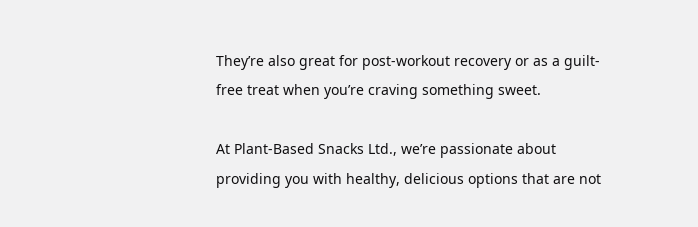They’re also great for post-workout recovery or as a guilt-free treat when you’re craving something sweet.

At Plant-Based Snacks Ltd., we’re passionate about providing you with healthy, delicious options that are not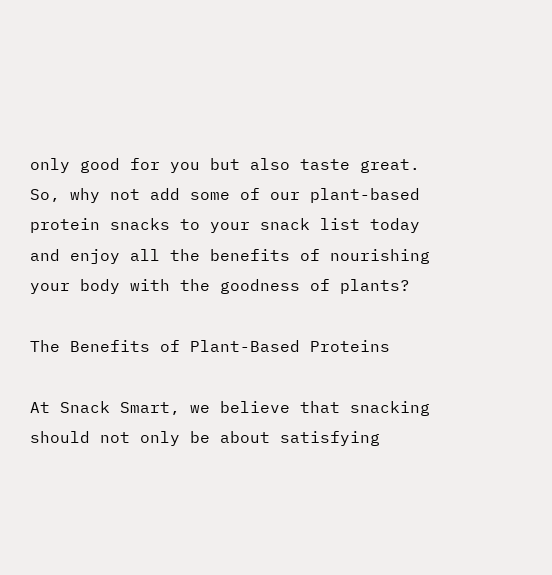only good for you but also taste great. So, why not add some of our plant-based protein snacks to your snack list today and enjoy all the benefits of nourishing your body with the goodness of plants?

The Benefits of Plant-Based Proteins

At Snack Smart, we believe that snacking should not only be about satisfying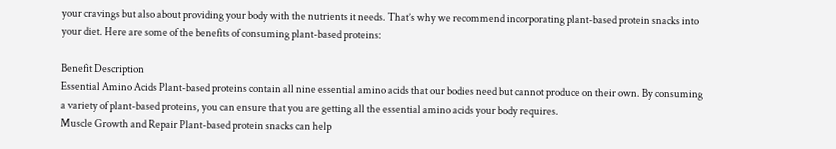your cravings but also about providing your body with the nutrients it needs. That’s why we recommend incorporating plant-based protein snacks into your diet. Here are some of the benefits of consuming plant-based proteins:

Benefit Description
Essential Amino Acids Plant-based proteins contain all nine essential amino acids that our bodies need but cannot produce on their own. By consuming a variety of plant-based proteins, you can ensure that you are getting all the essential amino acids your body requires.
Muscle Growth and Repair Plant-based protein snacks can help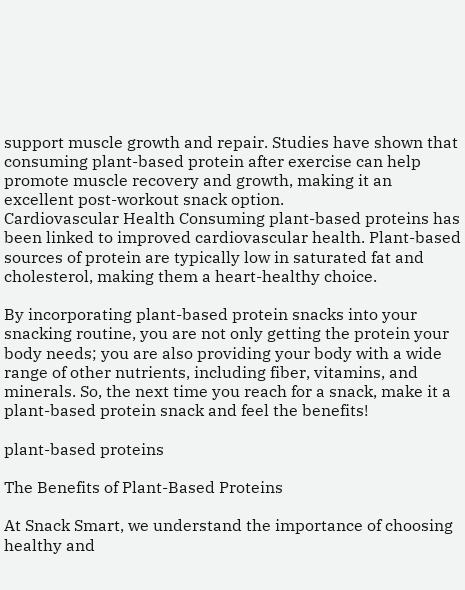support muscle growth and repair. Studies have shown that consuming plant-based protein after exercise can help promote muscle recovery and growth, making it an excellent post-workout snack option.
Cardiovascular Health Consuming plant-based proteins has been linked to improved cardiovascular health. Plant-based sources of protein are typically low in saturated fat and cholesterol, making them a heart-healthy choice.

By incorporating plant-based protein snacks into your snacking routine, you are not only getting the protein your body needs; you are also providing your body with a wide range of other nutrients, including fiber, vitamins, and minerals. So, the next time you reach for a snack, make it a plant-based protein snack and feel the benefits!

plant-based proteins

The Benefits of Plant-Based Proteins

At Snack Smart, we understand the importance of choosing healthy and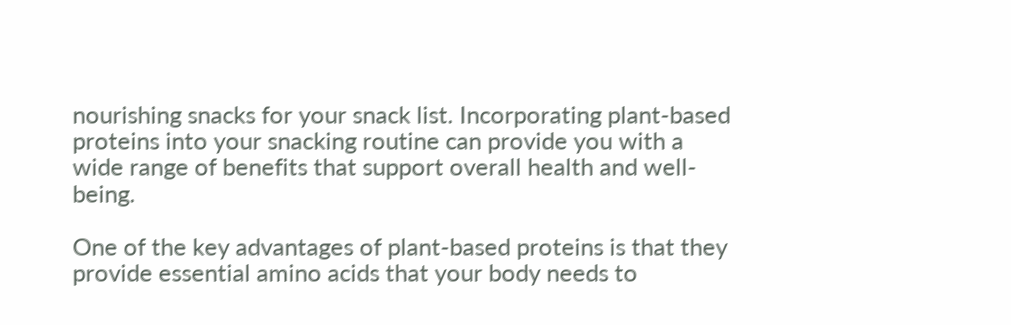nourishing snacks for your snack list. Incorporating plant-based proteins into your snacking routine can provide you with a wide range of benefits that support overall health and well-being.

One of the key advantages of plant-based proteins is that they provide essential amino acids that your body needs to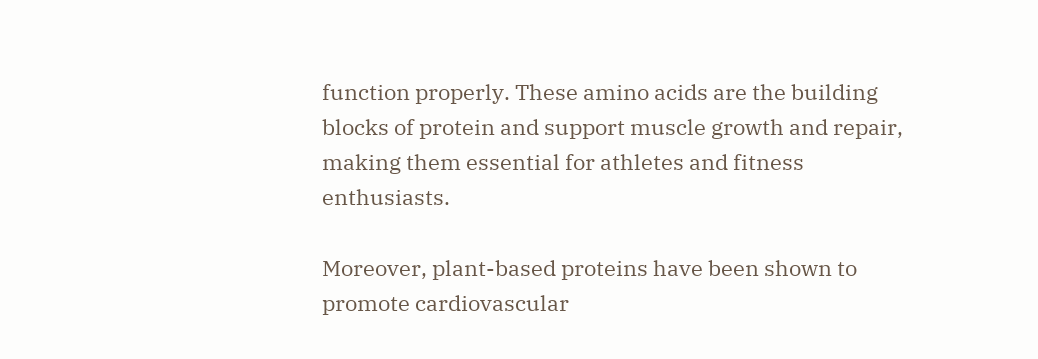function properly. These amino acids are the building blocks of protein and support muscle growth and repair, making them essential for athletes and fitness enthusiasts.

Moreover, plant-based proteins have been shown to promote cardiovascular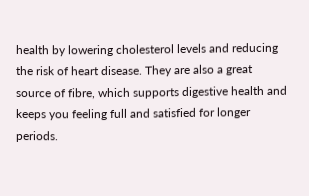health by lowering cholesterol levels and reducing the risk of heart disease. They are also a great source of fibre, which supports digestive health and keeps you feeling full and satisfied for longer periods.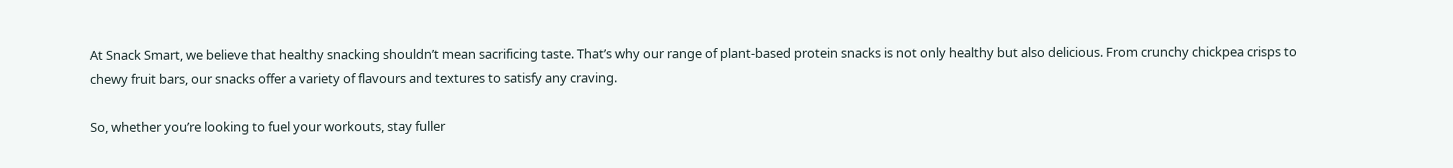At Snack Smart, we believe that healthy snacking shouldn’t mean sacrificing taste. That’s why our range of plant-based protein snacks is not only healthy but also delicious. From crunchy chickpea crisps to chewy fruit bars, our snacks offer a variety of flavours and textures to satisfy any craving.

So, whether you’re looking to fuel your workouts, stay fuller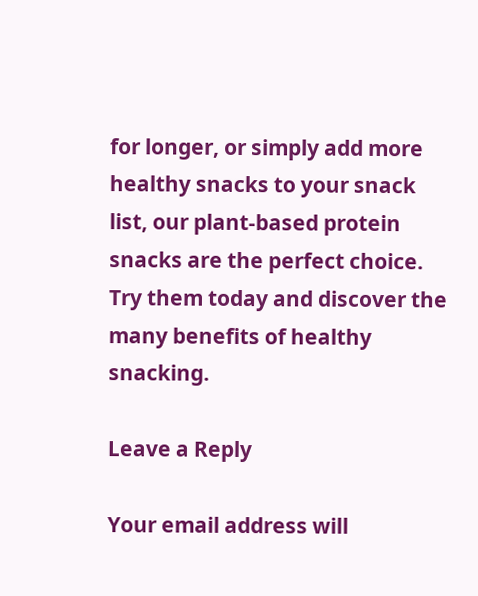for longer, or simply add more healthy snacks to your snack list, our plant-based protein snacks are the perfect choice. Try them today and discover the many benefits of healthy snacking.

Leave a Reply

Your email address will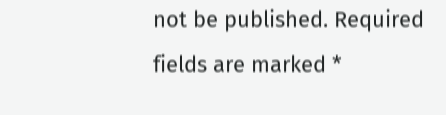not be published. Required fields are marked *